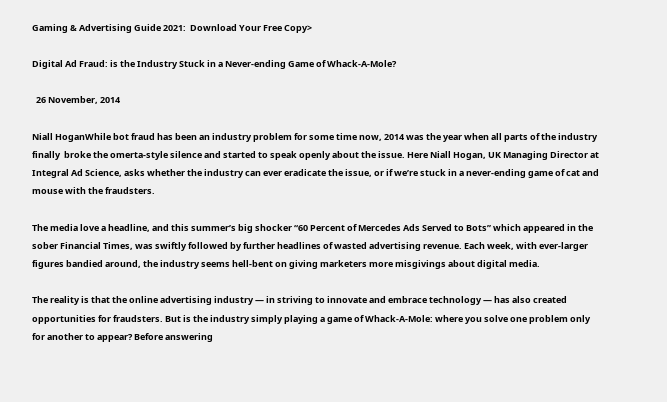Gaming & Advertising Guide 2021:  Download Your Free Copy>

Digital Ad Fraud: is the Industry Stuck in a Never-ending Game of Whack-A-Mole?

  26 November, 2014

Niall HoganWhile bot fraud has been an industry problem for some time now, 2014 was the year when all parts of the industry finally  broke the omerta-style silence and started to speak openly about the issue. Here Niall Hogan, UK Managing Director at Integral Ad Science, asks whether the industry can ever eradicate the issue, or if we’re stuck in a never-ending game of cat and mouse with the fraudsters.

The media love a headline, and this summer’s big shocker “60 Percent of Mercedes Ads Served to Bots” which appeared in the sober Financial Times, was swiftly followed by further headlines of wasted advertising revenue. Each week, with ever-larger figures bandied around, the industry seems hell-bent on giving marketers more misgivings about digital media.

The reality is that the online advertising industry — in striving to innovate and embrace technology — has also created opportunities for fraudsters. But is the industry simply playing a game of Whack-A-Mole: where you solve one problem only for another to appear? Before answering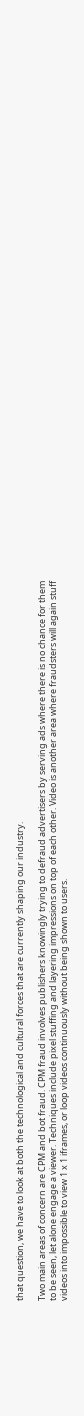that question, we have to look at both the technological and cultural forces that are currently shaping our industry.

Two main areas of concern are CPM and bot fraud. CPM fraud involves publishers knowingly trying to defraud advertisers by serving ads where there is no chance for them to be seen, let alone engage a viewer. Techniques include pixel stuffing and layering impressions on top of each other. Video is another area where fraudsters will again stuff videos into impossible to view 1 x 1 iframes, or loop videos continuously without being shown to users.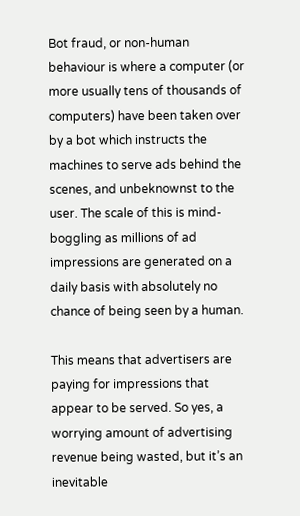Bot fraud, or non-human behaviour is where a computer (or more usually tens of thousands of computers) have been taken over by a bot which instructs the machines to serve ads behind the scenes, and unbeknownst to the user. The scale of this is mind-boggling as millions of ad impressions are generated on a daily basis with absolutely no chance of being seen by a human.

This means that advertisers are paying for impressions that appear to be served. So yes, a worrying amount of advertising revenue being wasted, but it’s an inevitable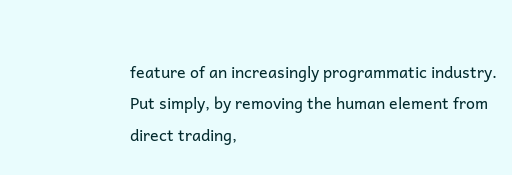feature of an increasingly programmatic industry. Put simply, by removing the human element from direct trading,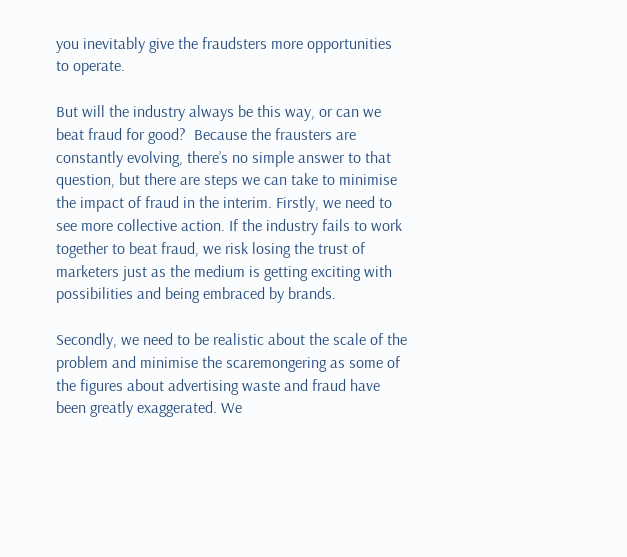you inevitably give the fraudsters more opportunities to operate.

But will the industry always be this way, or can we beat fraud for good?  Because the frausters are constantly evolving, there’s no simple answer to that question, but there are steps we can take to minimise the impact of fraud in the interim. Firstly, we need to see more collective action. If the industry fails to work together to beat fraud, we risk losing the trust of marketers just as the medium is getting exciting with possibilities and being embraced by brands.

Secondly, we need to be realistic about the scale of the problem and minimise the scaremongering as some of the figures about advertising waste and fraud have been greatly exaggerated. We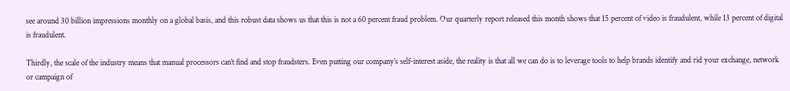see around 30 billion impressions monthly on a global basis, and this robust data shows us that this is not a 60 percent fraud problem. Our quarterly report released this month shows that 15 percent of video is fraudulent, while 13 percent of digital is fraudulent.

Thirdly, the scale of the industry means that manual processors can’t find and stop fraudsters. Even putting our company’s self-interest aside, the reality is that all we can do is to leverage tools to help brands identify and rid your exchange, network or campaign of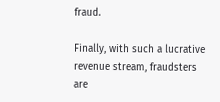fraud.

Finally, with such a lucrative revenue stream, fraudsters are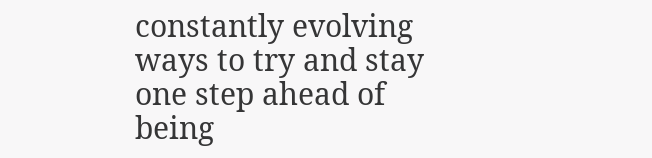constantly evolving ways to try and stay one step ahead of being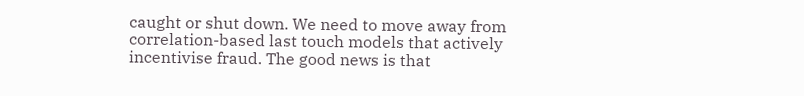caught or shut down. We need to move away from correlation-based last touch models that actively incentivise fraud. The good news is that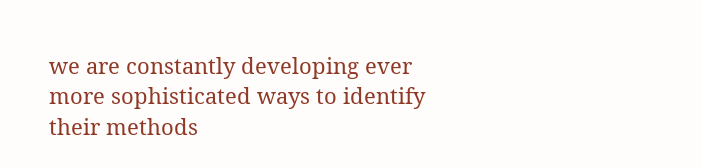we are constantly developing ever more sophisticated ways to identify their methods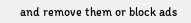and remove them or block ads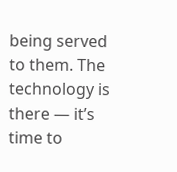being served to them. The technology is there — it’s time to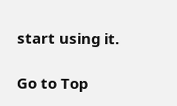start using it.

Go to Top